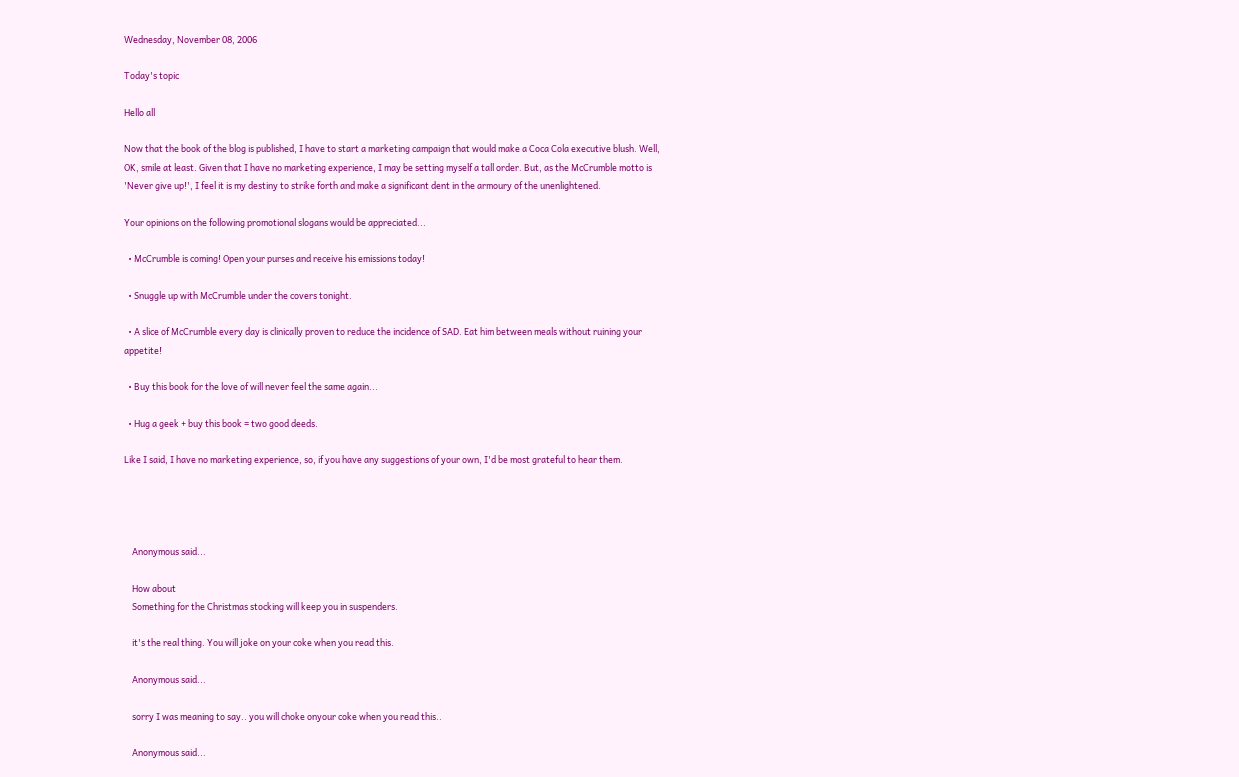Wednesday, November 08, 2006

Today's topic

Hello all

Now that the book of the blog is published, I have to start a marketing campaign that would make a Coca Cola executive blush. Well, OK, smile at least. Given that I have no marketing experience, I may be setting myself a tall order. But, as the McCrumble motto is 'Never give up!', I feel it is my destiny to strike forth and make a significant dent in the armoury of the unenlightened.

Your opinions on the following promotional slogans would be appreciated...

  • McCrumble is coming! Open your purses and receive his emissions today!

  • Snuggle up with McCrumble under the covers tonight.

  • A slice of McCrumble every day is clinically proven to reduce the incidence of SAD. Eat him between meals without ruining your appetite!

  • Buy this book for the love of will never feel the same again...

  • Hug a geek + buy this book = two good deeds.

Like I said, I have no marketing experience, so, if you have any suggestions of your own, I'd be most grateful to hear them.




    Anonymous said...

    How about
    Something for the Christmas stocking will keep you in suspenders.

    it's the real thing. You will joke on your coke when you read this.

    Anonymous said...

    sorry I was meaning to say.. you will choke onyour coke when you read this..

    Anonymous said...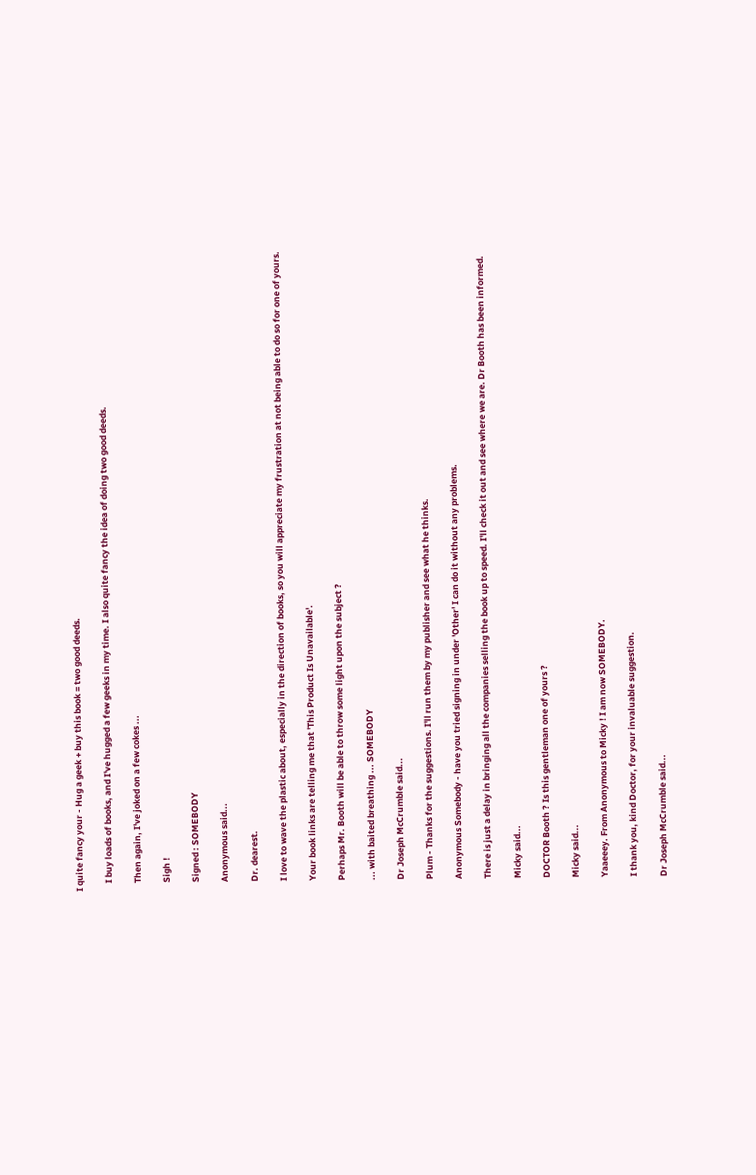I quite fancy your - Hug a geek + buy this book = two good deeds.

    I buy loads of books, and I've hugged a few geeks in my time. I also quite fancy the idea of doing two good deeds.

    Then again, I've joked on a few cokes ...

    Sigh !

    Signed : SOMEBODY

    Anonymous said...

    Dr. dearest.

    I love to wave the plastic about, especially in the direction of books, so you will appreciate my frustration at not being able to do so for one of yours.

    Your book links are telling me that 'This Product Is Unavailable'.

    Perhaps Mr. Booth will be able to throw some light upon the subject ?

    ... with baited breathing ... SOMEBODY

    Dr Joseph McCrumble said...

    Plum - Thanks for the suggestions. I'll run them by my publisher and see what he thinks.

    Anonymous Somebody - have you tried signing in under 'Other' I can do it without any problems.

    There is just a delay in bringing all the companies selling the book up to speed. I'll check it out and see where we are. Dr Booth has been informed.

    Micky said...

    DOCTOR Booth ? Is this gentleman one of yours ?

    Micky said...

    Yaaeeey. From Anonymous to Micky ! I am now SOMEBODY.

    I thank you, kind Doctor, for your invaluable suggestion.

    Dr Joseph McCrumble said...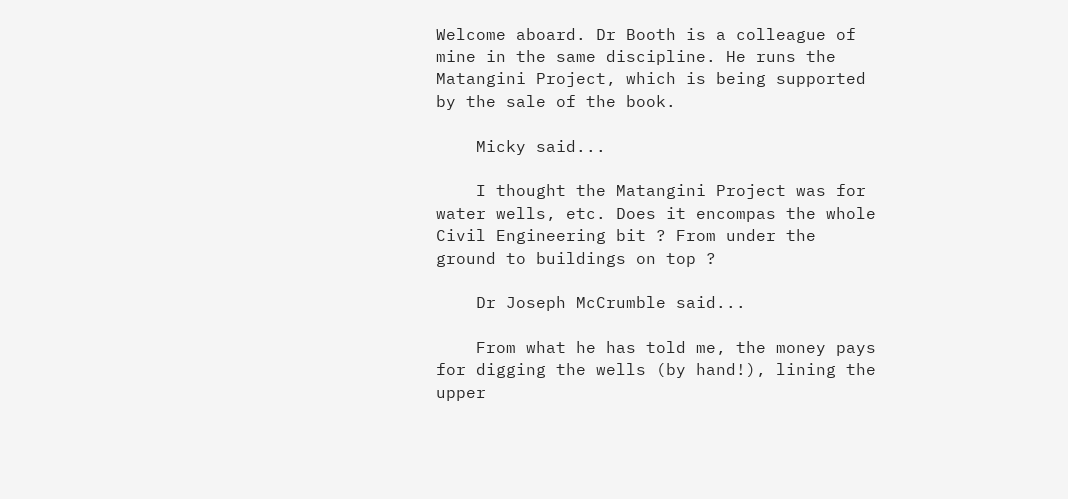Welcome aboard. Dr Booth is a colleague of mine in the same discipline. He runs the Matangini Project, which is being supported by the sale of the book.

    Micky said...

    I thought the Matangini Project was for water wells, etc. Does it encompas the whole Civil Engineering bit ? From under the ground to buildings on top ?

    Dr Joseph McCrumble said...

    From what he has told me, the money pays for digging the wells (by hand!), lining the upper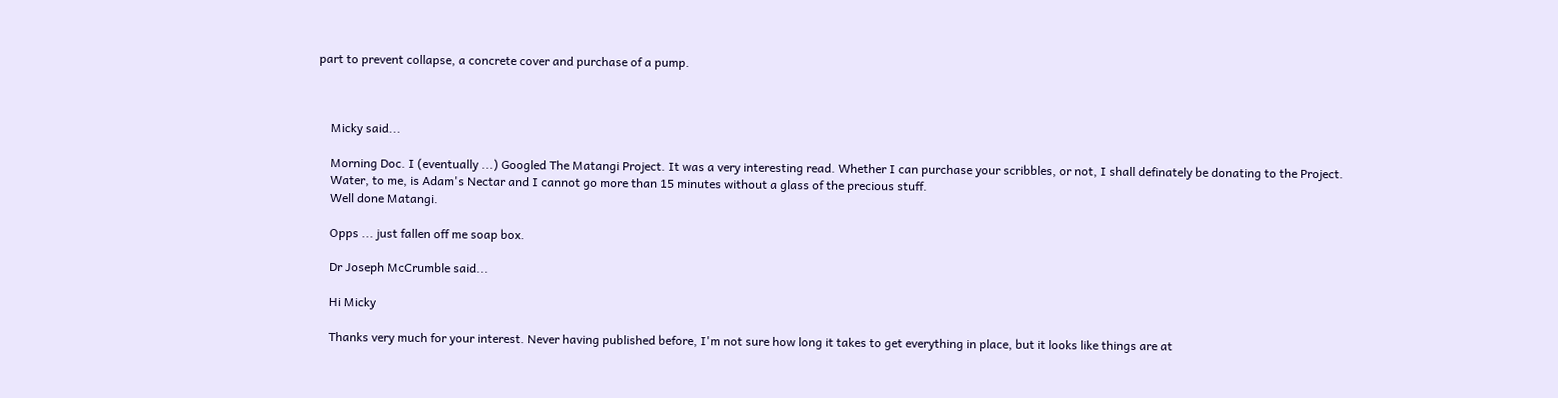part to prevent collapse, a concrete cover and purchase of a pump.



    Micky said...

    Morning Doc. I (eventually ...) Googled The Matangi Project. It was a very interesting read. Whether I can purchase your scribbles, or not, I shall definately be donating to the Project.
    Water, to me, is Adam's Nectar and I cannot go more than 15 minutes without a glass of the precious stuff.
    Well done Matangi.

    Opps ... just fallen off me soap box.

    Dr Joseph McCrumble said...

    Hi Micky

    Thanks very much for your interest. Never having published before, I'm not sure how long it takes to get everything in place, but it looks like things are at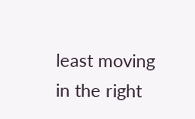least moving in the right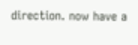direction. now have a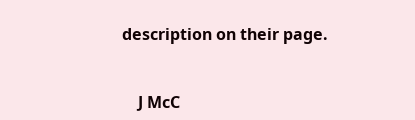description on their page.


    J McC